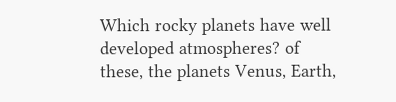Which rocky planets have well developed atmospheres? of these, the planets Venus, Earth,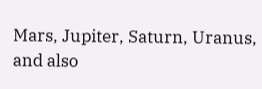Mars, Jupiter, Saturn, Uranus, and also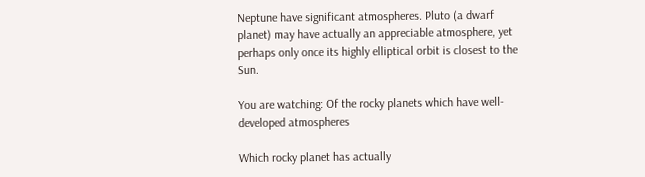Neptune have significant atmospheres. Pluto (a dwarf planet) may have actually an appreciable atmosphere, yet perhaps only once its highly elliptical orbit is closest to the Sun.

You are watching: Of the rocky planets which have well-developed atmospheres

Which rocky planet has actually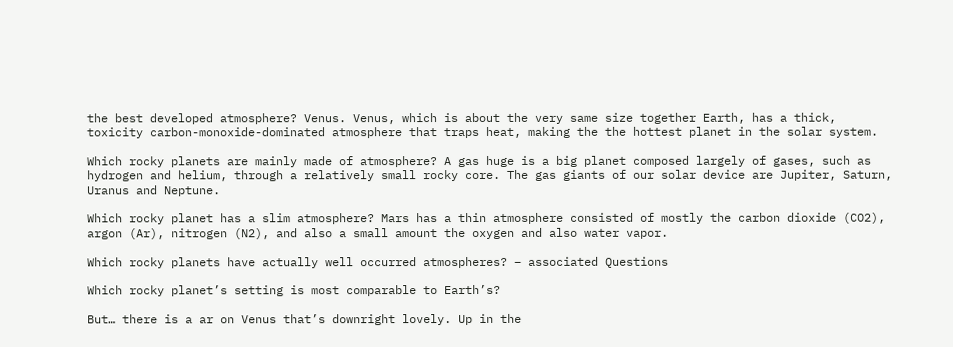the best developed atmosphere? Venus. Venus, which is about the very same size together Earth, has a thick, toxicity carbon-monoxide-dominated atmosphere that traps heat, making the the hottest planet in the solar system.

Which rocky planets are mainly made of atmosphere? A gas huge is a big planet composed largely of gases, such as hydrogen and helium, through a relatively small rocky core. The gas giants of our solar device are Jupiter, Saturn, Uranus and Neptune.

Which rocky planet has a slim atmosphere? Mars has a thin atmosphere consisted of mostly the carbon dioxide (CO2), argon (Ar), nitrogen (N2), and also a small amount the oxygen and also water vapor.

Which rocky planets have actually well occurred atmospheres? – associated Questions

Which rocky planet’s setting is most comparable to Earth’s?

But… there is a ar on Venus that’s downright lovely. Up in the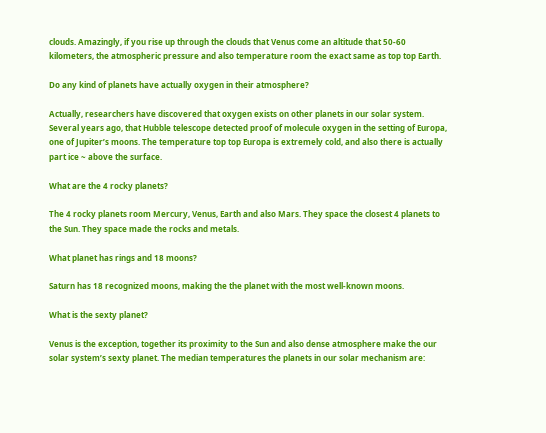clouds. Amazingly, if you rise up through the clouds that Venus come an altitude that 50-60 kilometers, the atmospheric pressure and also temperature room the exact same as top top Earth.

Do any kind of planets have actually oxygen in their atmosphere?

Actually, researchers have discovered that oxygen exists on other planets in our solar system. Several years ago, that Hubble telescope detected proof of molecule oxygen in the setting of Europa, one of Jupiter’s moons. The temperature top top Europa is extremely cold, and also there is actually part ice ~ above the surface.

What are the 4 rocky planets?

The 4 rocky planets room Mercury, Venus, Earth and also Mars. They space the closest 4 planets to the Sun. They space made the rocks and metals.

What planet has rings and 18 moons?

Saturn has 18 recognized moons, making the the planet with the most well-known moons.

What is the sexty planet?

Venus is the exception, together its proximity to the Sun and also dense atmosphere make the our solar system’s sexty planet. The median temperatures the planets in our solar mechanism are: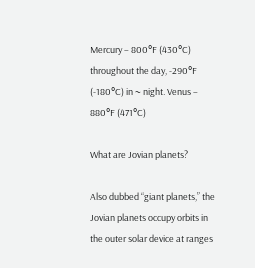Mercury – 800°F (430°C) throughout the day, -290°F (-180°C) in ~ night. Venus – 880°F (471°C)

What are Jovian planets?

Also dubbed “giant planets,” the Jovian planets occupy orbits in the outer solar device at ranges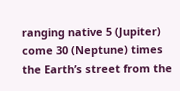ranging native 5 (Jupiter) come 30 (Neptune) times the Earth’s street from the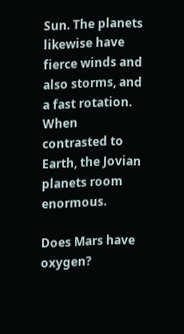Sun. The planets likewise have fierce winds and also storms, and a fast rotation. When contrasted to Earth, the Jovian planets room enormous.

Does Mars have oxygen?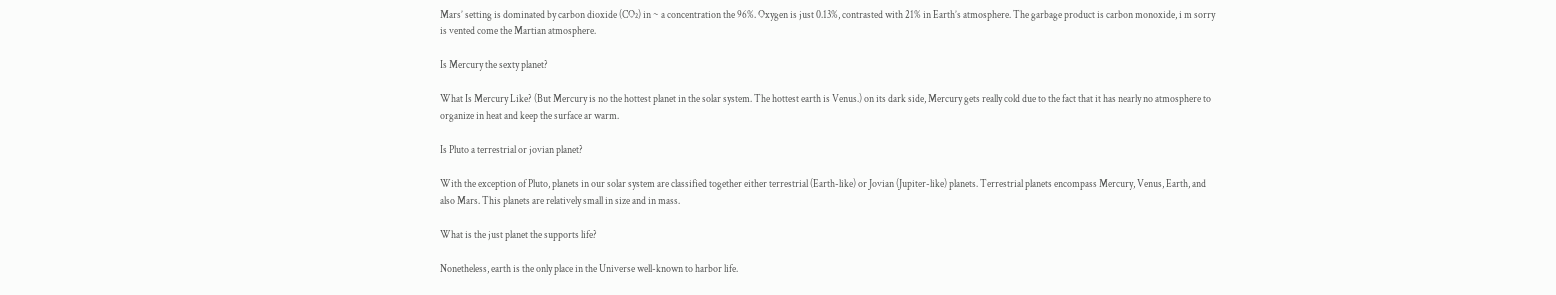Mars’ setting is dominated by carbon dioxide (CO₂) in ~ a concentration the 96%. Oxygen is just 0.13%, contrasted with 21% in Earth’s atmosphere. The garbage product is carbon monoxide, i m sorry is vented come the Martian atmosphere.

Is Mercury the sexty planet?

What Is Mercury Like? (But Mercury is no the hottest planet in the solar system. The hottest earth is Venus.) on its dark side, Mercury gets really cold due to the fact that it has nearly no atmosphere to organize in heat and keep the surface ar warm.

Is Pluto a terrestrial or jovian planet?

With the exception of Pluto, planets in our solar system are classified together either terrestrial (Earth-like) or Jovian (Jupiter-like) planets. Terrestrial planets encompass Mercury, Venus, Earth, and also Mars. This planets are relatively small in size and in mass.

What is the just planet the supports life?

Nonetheless, earth is the only place in the Universe well-known to harbor life.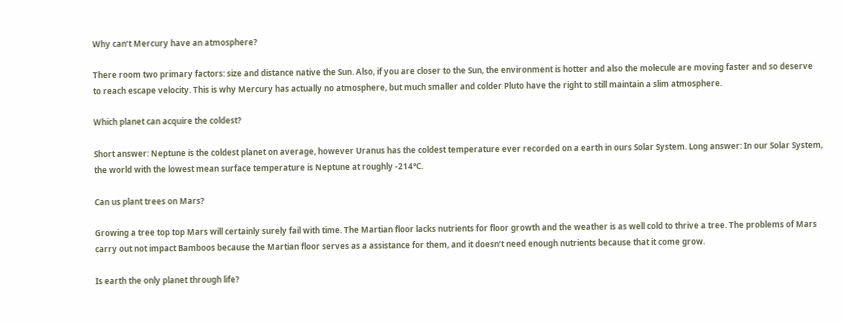Why can’t Mercury have an atmosphere?

There room two primary factors: size and distance native the Sun. Also, if you are closer to the Sun, the environment is hotter and also the molecule are moving faster and so deserve to reach escape velocity. This is why Mercury has actually no atmosphere, but much smaller and colder Pluto have the right to still maintain a slim atmosphere.

Which planet can acquire the coldest?

Short answer: Neptune is the coldest planet on average, however Uranus has the coldest temperature ever recorded on a earth in ours Solar System. Long answer: In our Solar System, the world with the lowest mean surface temperature is Neptune at roughly -214°C.

Can us plant trees on Mars?

Growing a tree top top Mars will certainly surely fail with time. The Martian floor lacks nutrients for floor growth and the weather is as well cold to thrive a tree. The problems of Mars carry out not impact Bamboos because the Martian floor serves as a assistance for them, and it doesn’t need enough nutrients because that it come grow.

Is earth the only planet through life?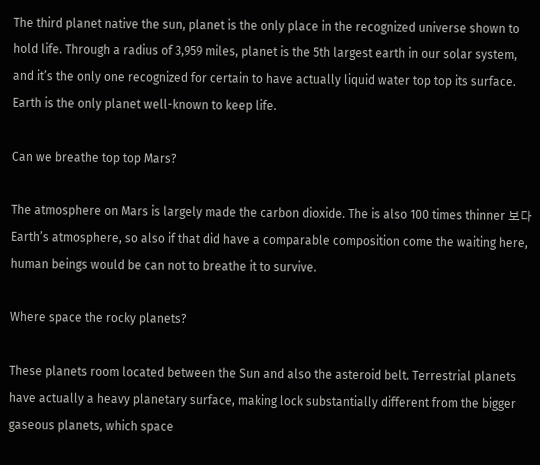The third planet native the sun, planet is the only place in the recognized universe shown to hold life. Through a radius of 3,959 miles, planet is the 5th largest earth in our solar system, and it’s the only one recognized for certain to have actually liquid water top top its surface. Earth is the only planet well-known to keep life.

Can we breathe top top Mars?

The atmosphere on Mars is largely made the carbon dioxide. The is also 100 times thinner 보다 Earth’s atmosphere, so also if that did have a comparable composition come the waiting here, human beings would be can not to breathe it to survive.

Where space the rocky planets?

These planets room located between the Sun and also the asteroid belt. Terrestrial planets have actually a heavy planetary surface, making lock substantially different from the bigger gaseous planets, which space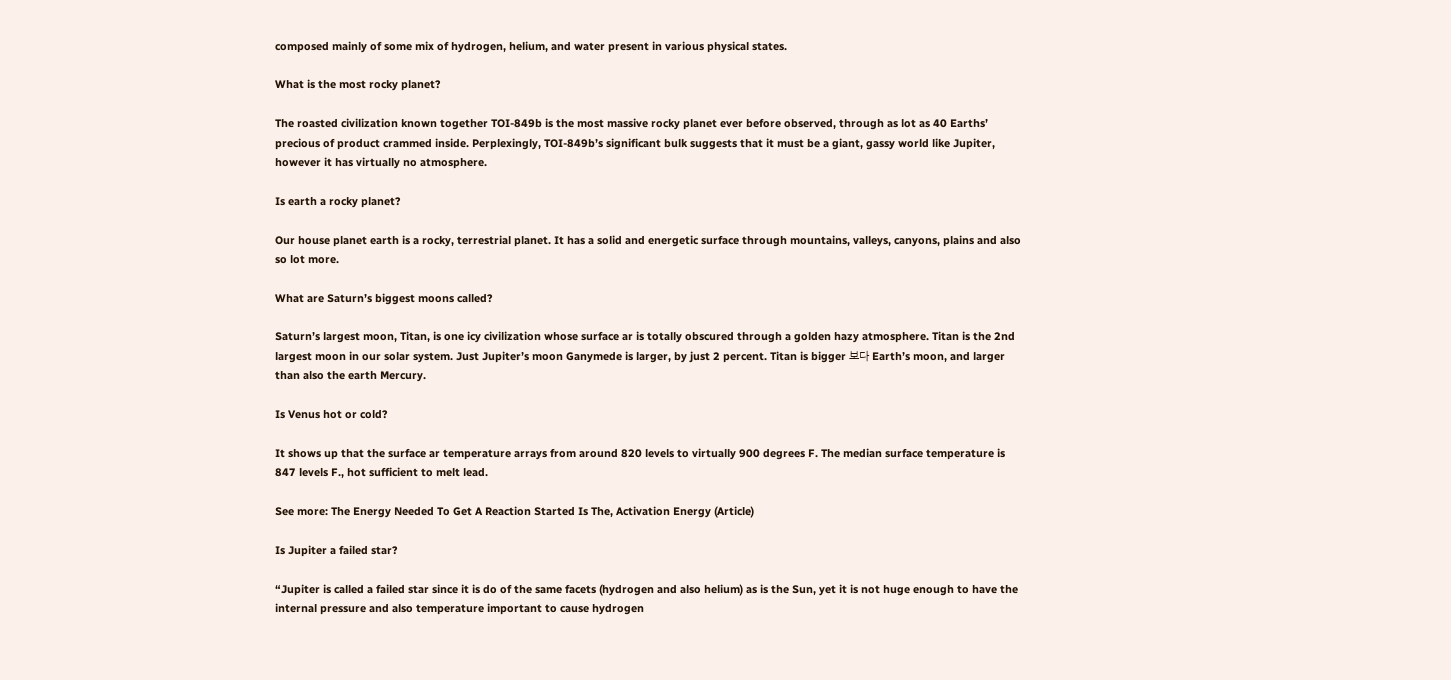composed mainly of some mix of hydrogen, helium, and water present in various physical states.

What is the most rocky planet?

The roasted civilization known together TOI-849b is the most massive rocky planet ever before observed, through as lot as 40 Earths’ precious of product crammed inside. Perplexingly, TOI-849b’s significant bulk suggests that it must be a giant, gassy world like Jupiter, however it has virtually no atmosphere.

Is earth a rocky planet?

Our house planet earth is a rocky, terrestrial planet. It has a solid and energetic surface through mountains, valleys, canyons, plains and also so lot more.

What are Saturn’s biggest moons called?

Saturn’s largest moon, Titan, is one icy civilization whose surface ar is totally obscured through a golden hazy atmosphere. Titan is the 2nd largest moon in our solar system. Just Jupiter’s moon Ganymede is larger, by just 2 percent. Titan is bigger 보다 Earth’s moon, and larger than also the earth Mercury.

Is Venus hot or cold?

It shows up that the surface ar temperature arrays from around 820 levels to virtually 900 degrees F. The median surface temperature is 847 levels F., hot sufficient to melt lead.

See more: The Energy Needed To Get A Reaction Started Is The, Activation Energy (Article)

Is Jupiter a failed star?

“Jupiter is called a failed star since it is do of the same facets (hydrogen and also helium) as is the Sun, yet it is not huge enough to have the internal pressure and also temperature important to cause hydrogen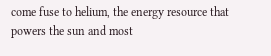come fuse to helium, the energy resource that powers the sun and most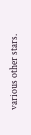various other stars.